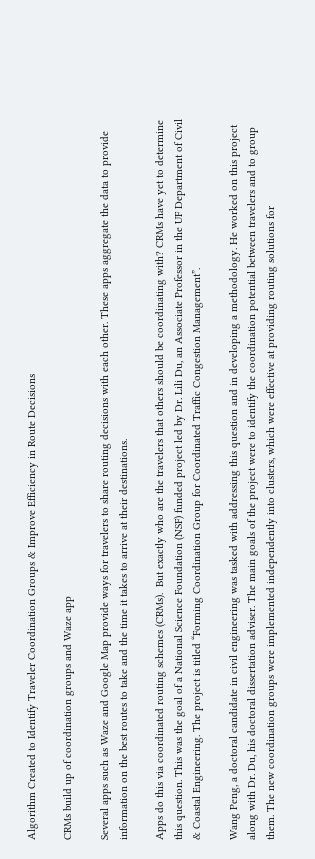Algorithm Created to Identify Traveler Coordination Groups & Improve Efficiency in Route Decisions

CRMs build up of coordination groups and Waze app

Several apps such as Waze and Google Map provide ways for travelers to share routing decisions with each other. These apps aggregate the data to provide information on the best routes to take and the time it takes to arrive at their destinations.

Apps do this via coordinated routing schemes (CRMs).  But exactly who are the travelers that others should be coordinating with? CRMs have yet to determine this question. This was the goal of a National Science Foundation (NSF) funded project led by Dr. Lili Du, an Associate Professor in the UF Department of Civil & Coastal Engineering. The project is titled “Forming Coordination Group for Coordinated Traffic Congestion Management”.

Wang Peng, a doctoral candidate in civil engineering was tasked with addressing this question and in developing a methodology. He worked on this project along with Dr. Du, his doctoral dissertation adviser. The main goals of the project were to identify the coordination potential between travelers and to group them. The new coordination groups were implemented independently into clusters, which were effective at providing routing solutions for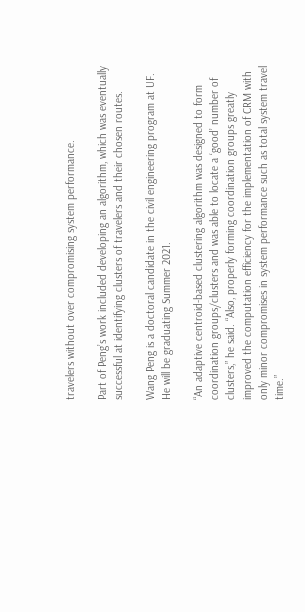travelers without over compromising system performance.

Part of Peng’s work included developing an algorithm, which was eventually successful at identifying clusters of travelers and their chosen routes.

Wang Peng is a doctoral candidate in the civil engineering program at UF. He will be graduating Summer 2021.

“An adaptive centroid-based clustering algorithm was designed to form coordination groups/clusters and was able to locate a ‘good’ number of clusters,” he said. “Also, properly forming coordination groups greatly improved the computation efficiency for the implementation of CRM with only minor compromises in system performance such as total system travel time.”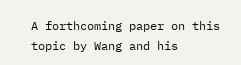A forthcoming paper on this topic by Wang and his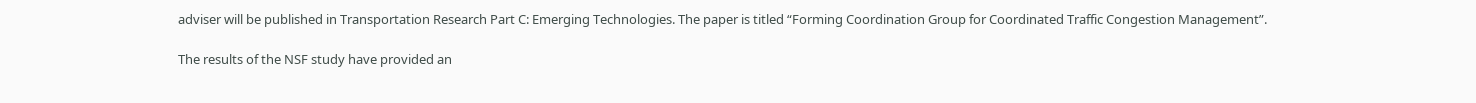adviser will be published in Transportation Research Part C: Emerging Technologies. The paper is titled “Forming Coordination Group for Coordinated Traffic Congestion Management”.

The results of the NSF study have provided an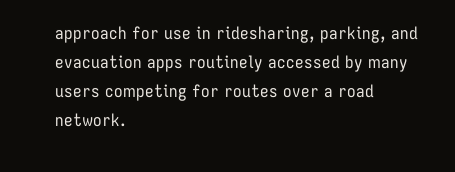approach for use in ridesharing, parking, and evacuation apps routinely accessed by many users competing for routes over a road network.